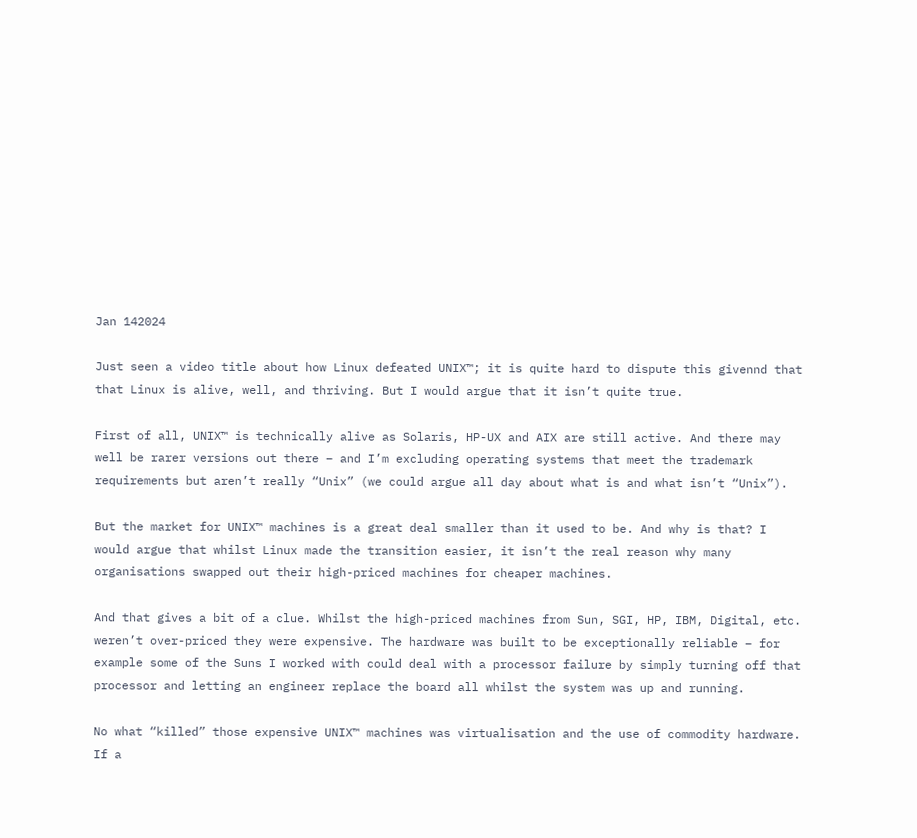Jan 142024

Just seen a video title about how Linux defeated UNIX™; it is quite hard to dispute this givennd that that Linux is alive, well, and thriving. But I would argue that it isn’t quite true.

First of all, UNIX™ is technically alive as Solaris, HP-UX and AIX are still active. And there may well be rarer versions out there – and I’m excluding operating systems that meet the trademark requirements but aren’t really “Unix” (we could argue all day about what is and what isn’t “Unix”).

But the market for UNIX™ machines is a great deal smaller than it used to be. And why is that? I would argue that whilst Linux made the transition easier, it isn’t the real reason why many organisations swapped out their high-priced machines for cheaper machines.

And that gives a bit of a clue. Whilst the high-priced machines from Sun, SGI, HP, IBM, Digital, etc. weren’t over-priced they were expensive. The hardware was built to be exceptionally reliable – for example some of the Suns I worked with could deal with a processor failure by simply turning off that processor and letting an engineer replace the board all whilst the system was up and running.

No what “killed” those expensive UNIX™ machines was virtualisation and the use of commodity hardware. If a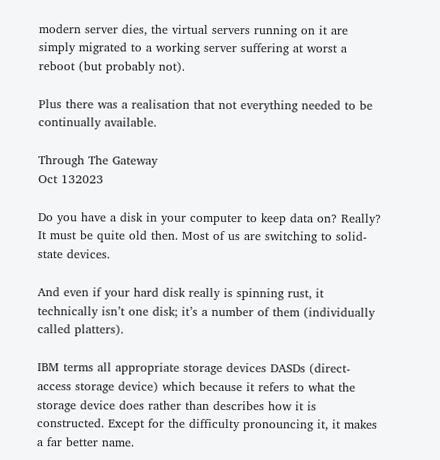modern server dies, the virtual servers running on it are simply migrated to a working server suffering at worst a reboot (but probably not).

Plus there was a realisation that not everything needed to be continually available.

Through The Gateway
Oct 132023

Do you have a disk in your computer to keep data on? Really? It must be quite old then. Most of us are switching to solid-state devices.

And even if your hard disk really is spinning rust, it technically isn’t one disk; it’s a number of them (individually called platters).

IBM terms all appropriate storage devices DASDs (direct-access storage device) which because it refers to what the storage device does rather than describes how it is constructed. Except for the difficulty pronouncing it, it makes a far better name.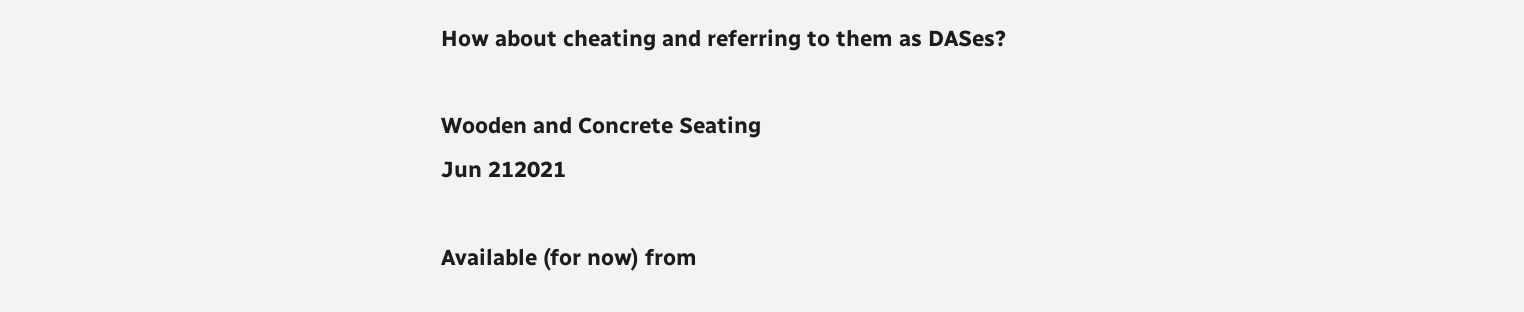How about cheating and referring to them as DASes?

Wooden and Concrete Seating
Jun 212021

Available (for now) from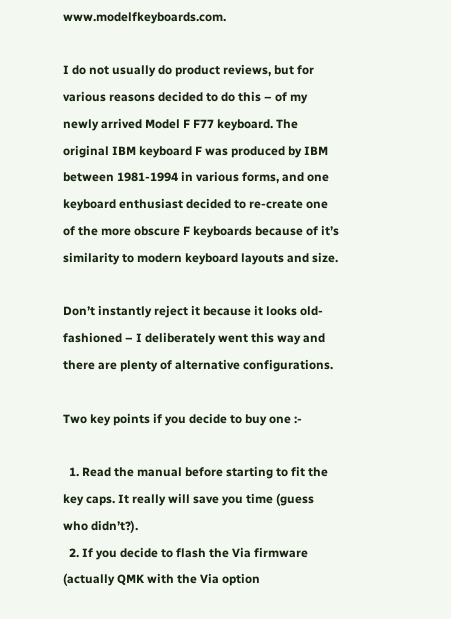www.modelfkeyboards.com.

I do not usually do product reviews, but for various reasons decided to do this – of my newly arrived Model F F77 keyboard. The original IBM keyboard F was produced by IBM between 1981-1994 in various forms, and one keyboard enthusiast decided to re-create one of the more obscure F keyboards because of it’s similarity to modern keyboard layouts and size.

Don’t instantly reject it because it looks old-fashioned – I deliberately went this way and there are plenty of alternative configurations.

Two key points if you decide to buy one :-

  1. Read the manual before starting to fit the key caps. It really will save you time (guess who didn’t?).
  2. If you decide to flash the Via firmware (actually QMK with the Via option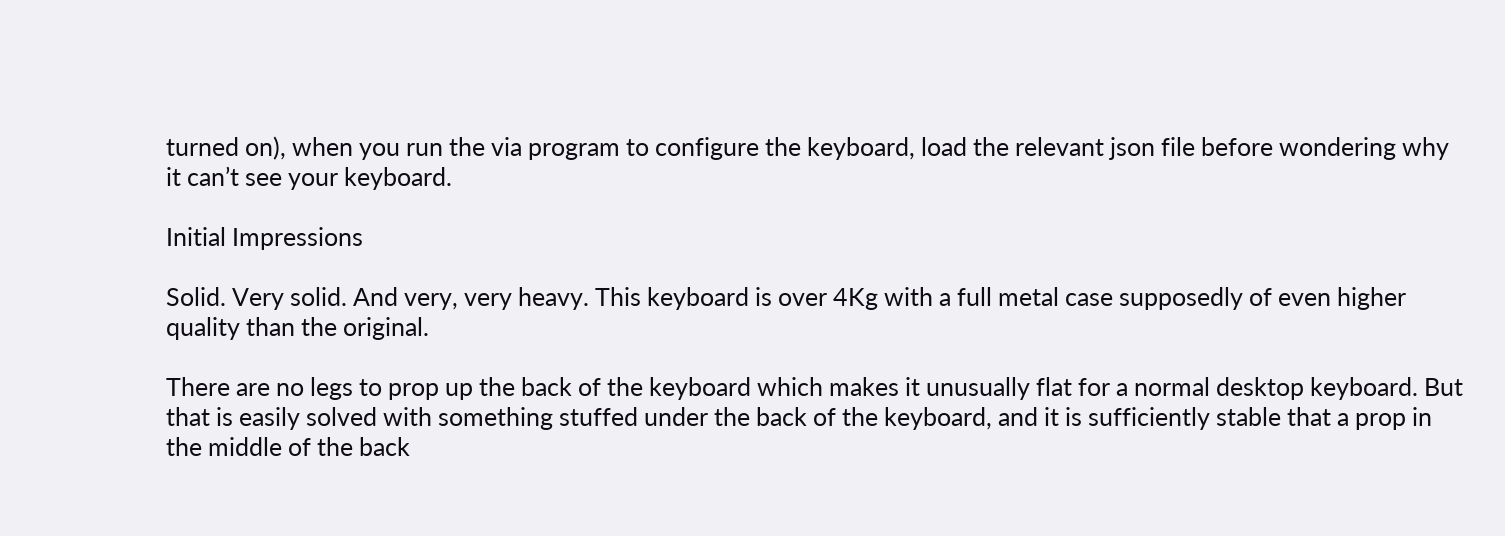turned on), when you run the via program to configure the keyboard, load the relevant json file before wondering why it can’t see your keyboard.

Initial Impressions

Solid. Very solid. And very, very heavy. This keyboard is over 4Kg with a full metal case supposedly of even higher quality than the original.

There are no legs to prop up the back of the keyboard which makes it unusually flat for a normal desktop keyboard. But that is easily solved with something stuffed under the back of the keyboard, and it is sufficiently stable that a prop in the middle of the back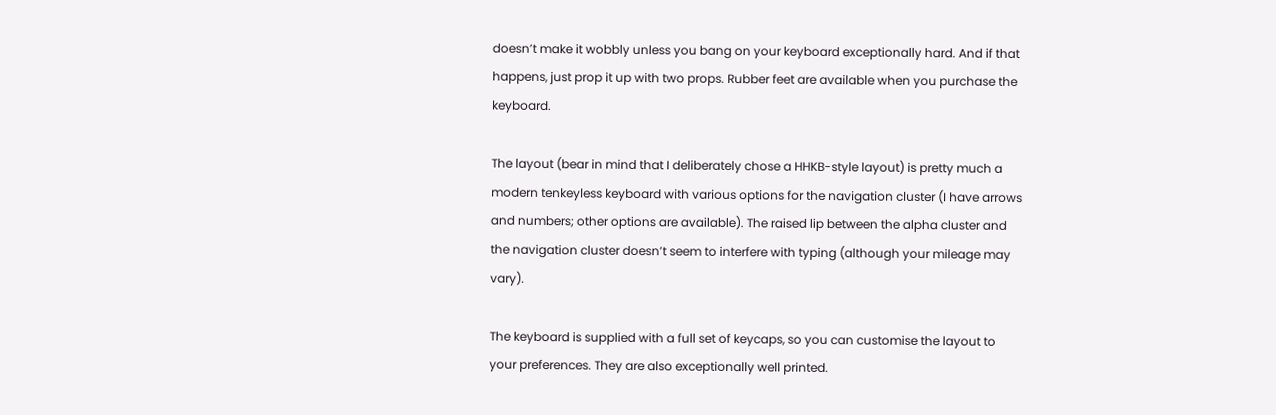doesn’t make it wobbly unless you bang on your keyboard exceptionally hard. And if that happens, just prop it up with two props. Rubber feet are available when you purchase the keyboard.

The layout (bear in mind that I deliberately chose a HHKB-style layout) is pretty much a modern tenkeyless keyboard with various options for the navigation cluster (I have arrows and numbers; other options are available). The raised lip between the alpha cluster and the navigation cluster doesn’t seem to interfere with typing (although your mileage may vary).

The keyboard is supplied with a full set of keycaps, so you can customise the layout to your preferences. They are also exceptionally well printed.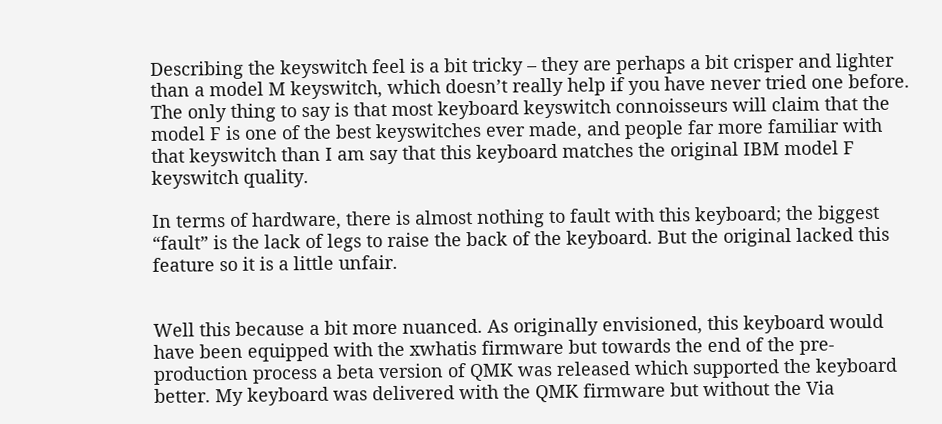Describing the keyswitch feel is a bit tricky – they are perhaps a bit crisper and lighter than a model M keyswitch, which doesn’t really help if you have never tried one before. The only thing to say is that most keyboard keyswitch connoisseurs will claim that the model F is one of the best keyswitches ever made, and people far more familiar with that keyswitch than I am say that this keyboard matches the original IBM model F keyswitch quality.

In terms of hardware, there is almost nothing to fault with this keyboard; the biggest “fault” is the lack of legs to raise the back of the keyboard. But the original lacked this feature so it is a little unfair.


Well this because a bit more nuanced. As originally envisioned, this keyboard would have been equipped with the xwhatis firmware but towards the end of the pre-production process a beta version of QMK was released which supported the keyboard better. My keyboard was delivered with the QMK firmware but without the Via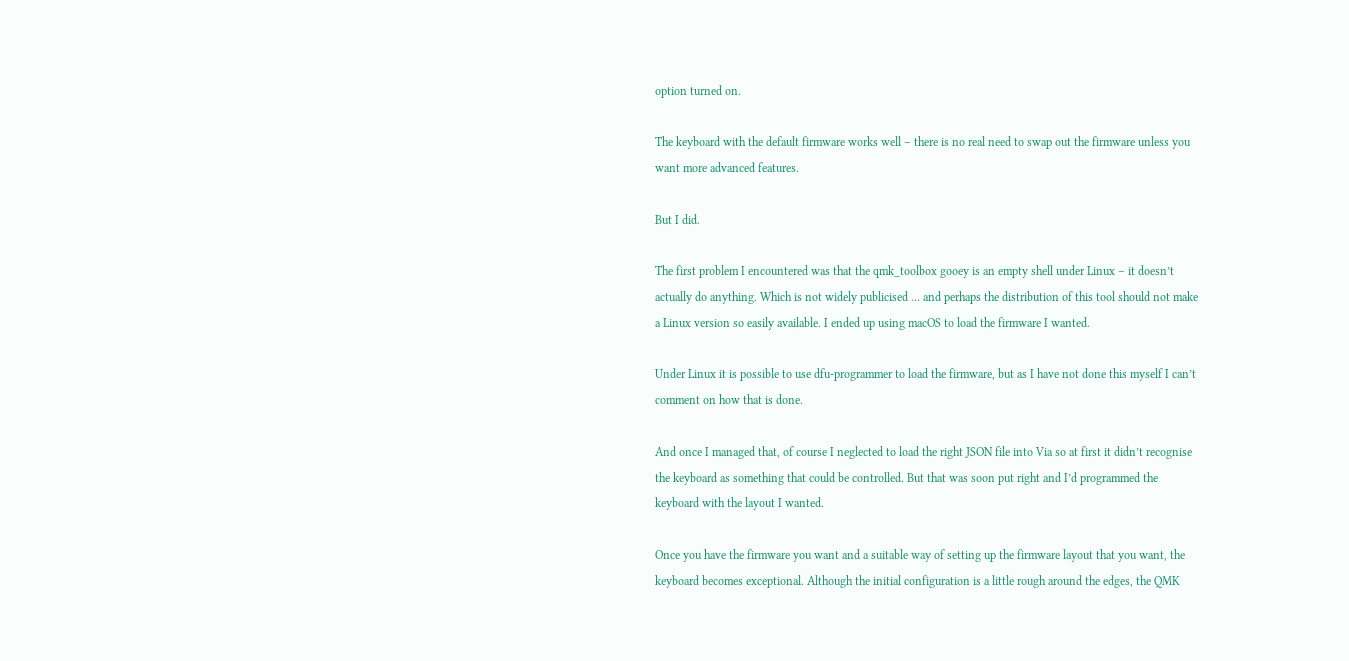option turned on.

The keyboard with the default firmware works well – there is no real need to swap out the firmware unless you want more advanced features.

But I did.

The first problem I encountered was that the qmk_toolbox gooey is an empty shell under Linux – it doesn’t actually do anything. Which is not widely publicised … and perhaps the distribution of this tool should not make a Linux version so easily available. I ended up using macOS to load the firmware I wanted.

Under Linux it is possible to use dfu-programmer to load the firmware, but as I have not done this myself I can’t comment on how that is done.

And once I managed that, of course I neglected to load the right JSON file into Via so at first it didn’t recognise the keyboard as something that could be controlled. But that was soon put right and I’d programmed the keyboard with the layout I wanted.

Once you have the firmware you want and a suitable way of setting up the firmware layout that you want, the keyboard becomes exceptional. Although the initial configuration is a little rough around the edges, the QMK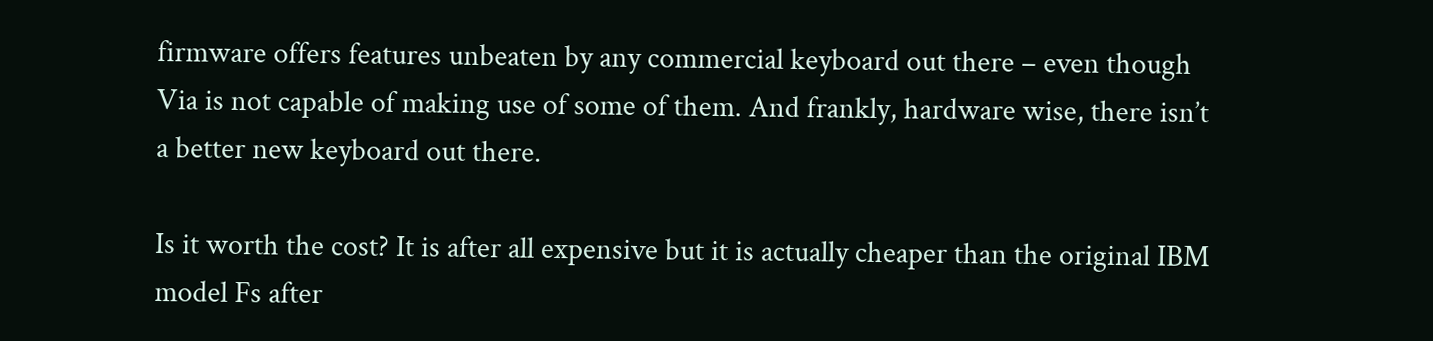firmware offers features unbeaten by any commercial keyboard out there – even though Via is not capable of making use of some of them. And frankly, hardware wise, there isn’t a better new keyboard out there.

Is it worth the cost? It is after all expensive but it is actually cheaper than the original IBM model Fs after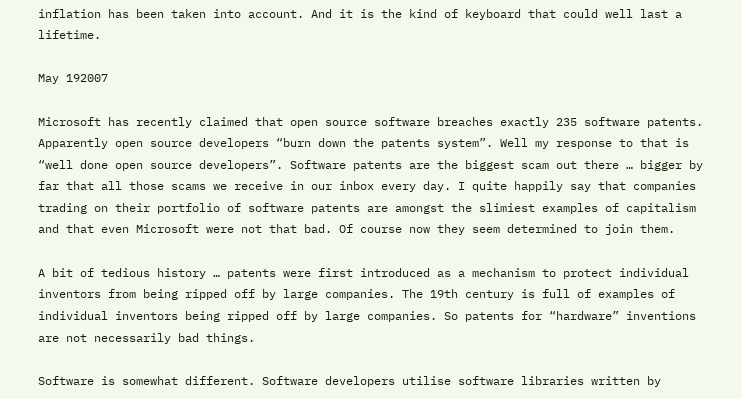inflation has been taken into account. And it is the kind of keyboard that could well last a lifetime.

May 192007

Microsoft has recently claimed that open source software breaches exactly 235 software patents. Apparently open source developers “burn down the patents system”. Well my response to that is “well done open source developers”. Software patents are the biggest scam out there … bigger by far that all those scams we receive in our inbox every day. I quite happily say that companies trading on their portfolio of software patents are amongst the slimiest examples of capitalism and that even Microsoft were not that bad. Of course now they seem determined to join them.

A bit of tedious history … patents were first introduced as a mechanism to protect individual inventors from being ripped off by large companies. The 19th century is full of examples of individual inventors being ripped off by large companies. So patents for “hardware” inventions are not necessarily bad things.

Software is somewhat different. Software developers utilise software libraries written by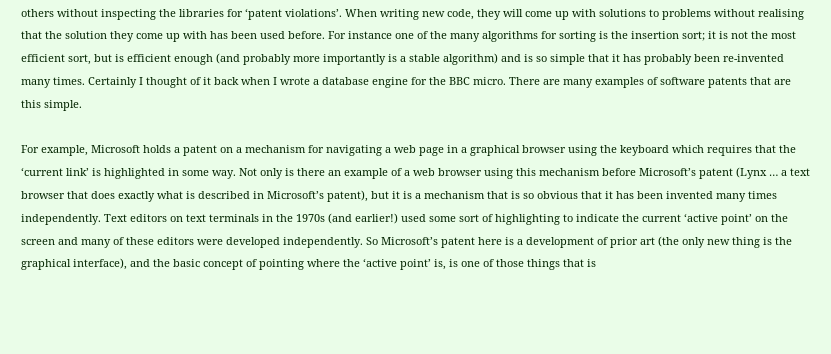others without inspecting the libraries for ‘patent violations’. When writing new code, they will come up with solutions to problems without realising that the solution they come up with has been used before. For instance one of the many algorithms for sorting is the insertion sort; it is not the most efficient sort, but is efficient enough (and probably more importantly is a stable algorithm) and is so simple that it has probably been re-invented many times. Certainly I thought of it back when I wrote a database engine for the BBC micro. There are many examples of software patents that are this simple.

For example, Microsoft holds a patent on a mechanism for navigating a web page in a graphical browser using the keyboard which requires that the ‘current link’ is highlighted in some way. Not only is there an example of a web browser using this mechanism before Microsoft’s patent (Lynx … a text browser that does exactly what is described in Microsoft’s patent), but it is a mechanism that is so obvious that it has been invented many times independently. Text editors on text terminals in the 1970s (and earlier!) used some sort of highlighting to indicate the current ‘active point’ on the screen and many of these editors were developed independently. So Microsoft’s patent here is a development of prior art (the only new thing is the graphical interface), and the basic concept of pointing where the ‘active point’ is, is one of those things that is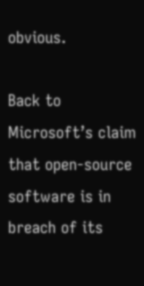obvious.

Back to Microsoft’s claim that open-source software is in breach of its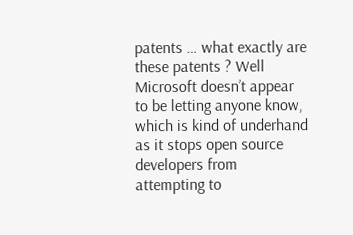patents … what exactly are these patents ? Well Microsoft doesn’t appear to be letting anyone know, which is kind of underhand as it stops open source developers from attempting to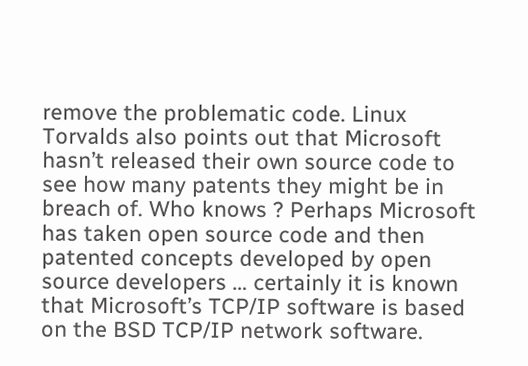remove the problematic code. Linux Torvalds also points out that Microsoft hasn’t released their own source code to see how many patents they might be in breach of. Who knows ? Perhaps Microsoft has taken open source code and then patented concepts developed by open source developers … certainly it is known that Microsoft’s TCP/IP software is based on the BSD TCP/IP network software.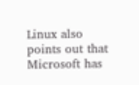Linux also points out that Microsoft has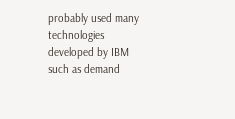probably used many technologies developed by IBM such as demand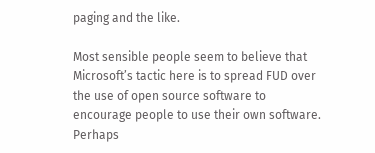paging and the like.

Most sensible people seem to believe that Microsoft’s tactic here is to spread FUD over the use of open source software to encourage people to use their own software. Perhaps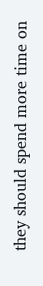they should spend more time on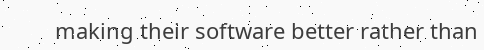making their software better rather than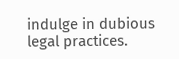indulge in dubious legal practices.